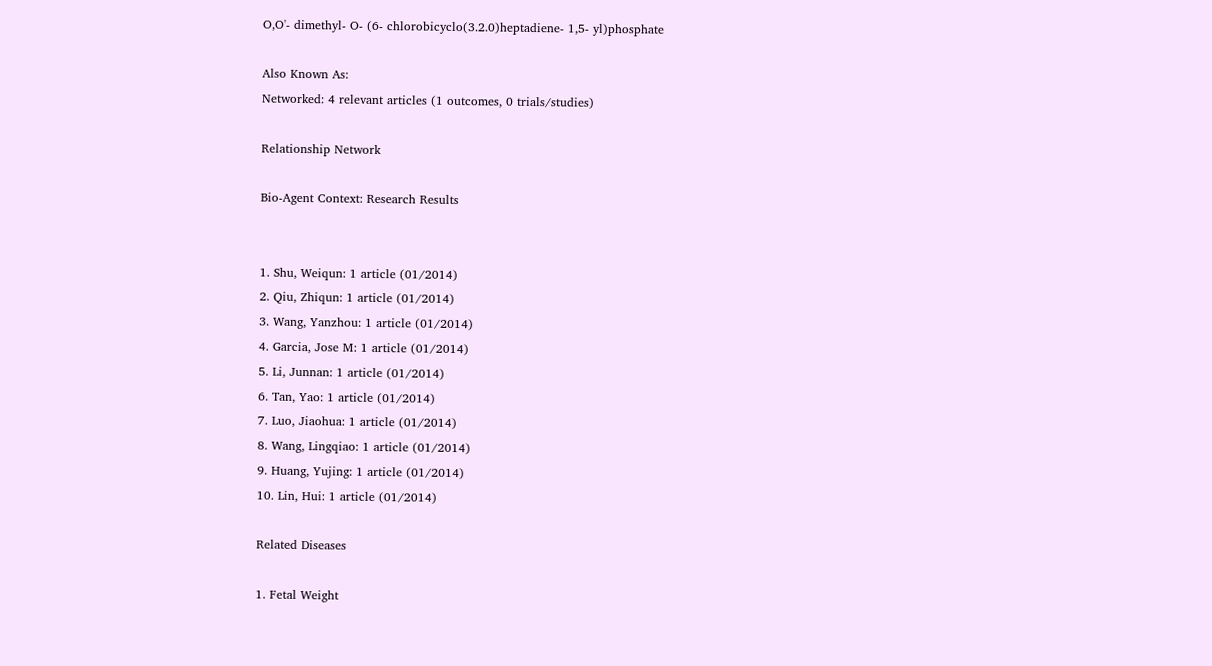O,O'- dimethyl- O- (6- chlorobicyclo(3.2.0)heptadiene- 1,5- yl)phosphate

Also Known As:
Networked: 4 relevant articles (1 outcomes, 0 trials/studies)

Relationship Network

Bio-Agent Context: Research Results


1. Shu, Weiqun: 1 article (01/2014)
2. Qiu, Zhiqun: 1 article (01/2014)
3. Wang, Yanzhou: 1 article (01/2014)
4. Garcia, Jose M: 1 article (01/2014)
5. Li, Junnan: 1 article (01/2014)
6. Tan, Yao: 1 article (01/2014)
7. Luo, Jiaohua: 1 article (01/2014)
8. Wang, Lingqiao: 1 article (01/2014)
9. Huang, Yujing: 1 article (01/2014)
10. Lin, Hui: 1 article (01/2014)

Related Diseases

1. Fetal Weight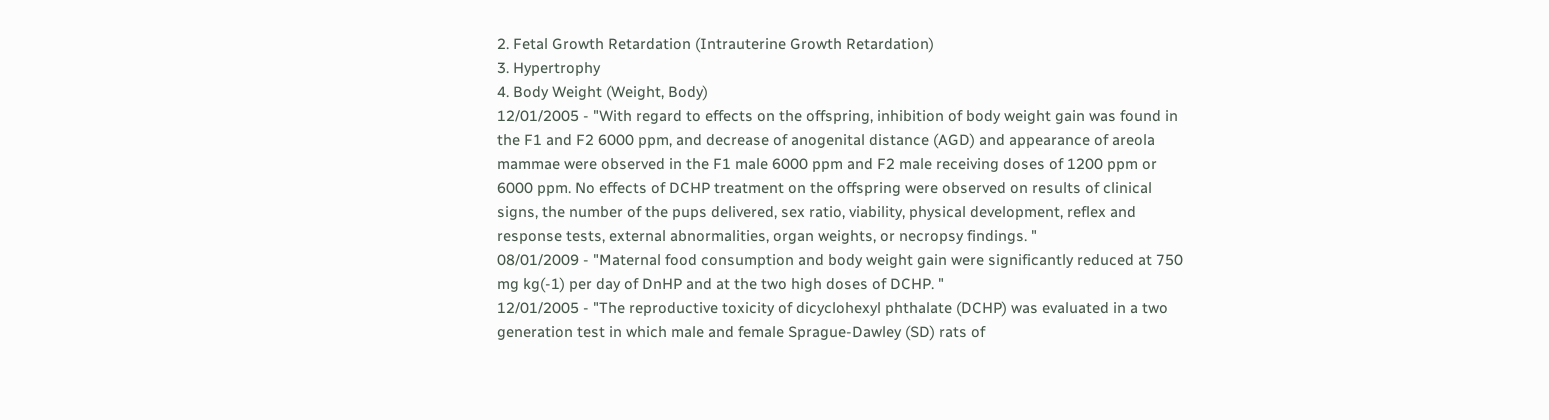2. Fetal Growth Retardation (Intrauterine Growth Retardation)
3. Hypertrophy
4. Body Weight (Weight, Body)
12/01/2005 - "With regard to effects on the offspring, inhibition of body weight gain was found in the F1 and F2 6000 ppm, and decrease of anogenital distance (AGD) and appearance of areola mammae were observed in the F1 male 6000 ppm and F2 male receiving doses of 1200 ppm or 6000 ppm. No effects of DCHP treatment on the offspring were observed on results of clinical signs, the number of the pups delivered, sex ratio, viability, physical development, reflex and response tests, external abnormalities, organ weights, or necropsy findings. "
08/01/2009 - "Maternal food consumption and body weight gain were significantly reduced at 750 mg kg(-1) per day of DnHP and at the two high doses of DCHP. "
12/01/2005 - "The reproductive toxicity of dicyclohexyl phthalate (DCHP) was evaluated in a two generation test in which male and female Sprague-Dawley (SD) rats of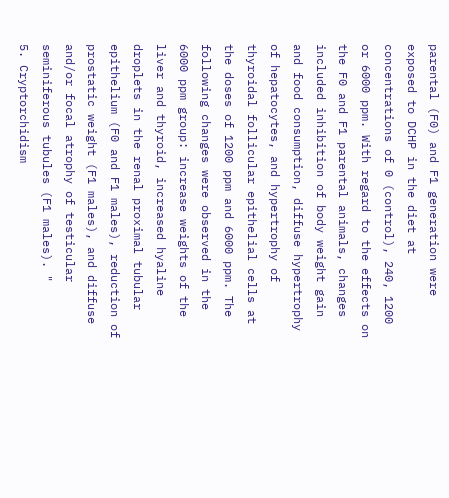parental (F0) and F1 generation were exposed to DCHP in the diet at concentrations of 0 (control), 240, 1200 or 6000 ppm. With regard to the effects on the F0 and F1 parental animals, changes included inhibition of body weight gain and food consumption, diffuse hypertrophy of hepatocytes, and hypertrophy of thyroidal follicular epithelial cells at the doses of 1200 ppm and 6000 ppm. The following changes were observed in the 6000 ppm group: increase weights of the liver and thyroid, increased hyaline droplets in the renal proximal tubular epithelium (F0 and F1 males), reduction of prostatic weight (F1 males), and diffuse and/or focal atrophy of testicular seminiferous tubules (F1 males). "
5. Cryptorchidism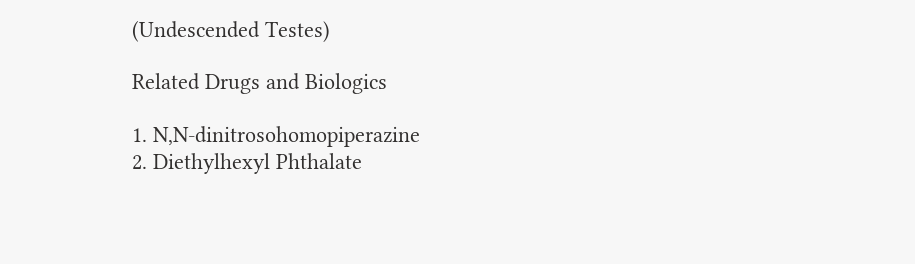(Undescended Testes)

Related Drugs and Biologics

1. N,N-dinitrosohomopiperazine
2. Diethylhexyl Phthalate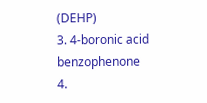(DEHP)
3. 4-boronic acid benzophenone
4.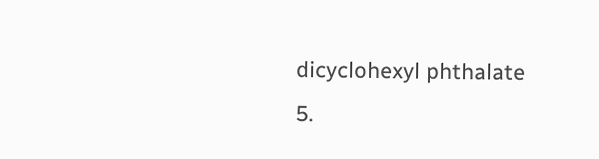dicyclohexyl phthalate
5.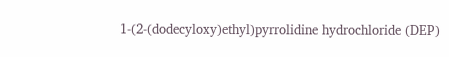1-(2-(dodecyloxy)ethyl)pyrrolidine hydrochloride (DEP)